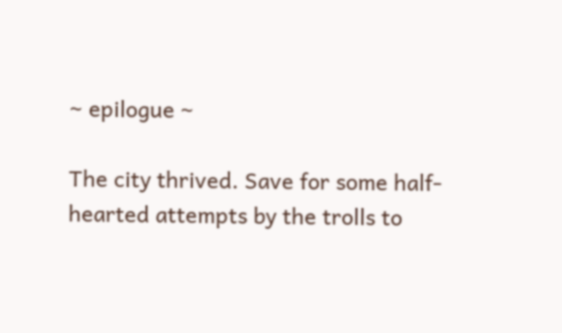~ epilogue ~

The city thrived. Save for some half-hearted attempts by the trolls to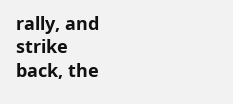rally, and strike back, the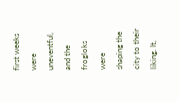first weeks were uneventful, and the frogloks were shaping the city to their liking. It,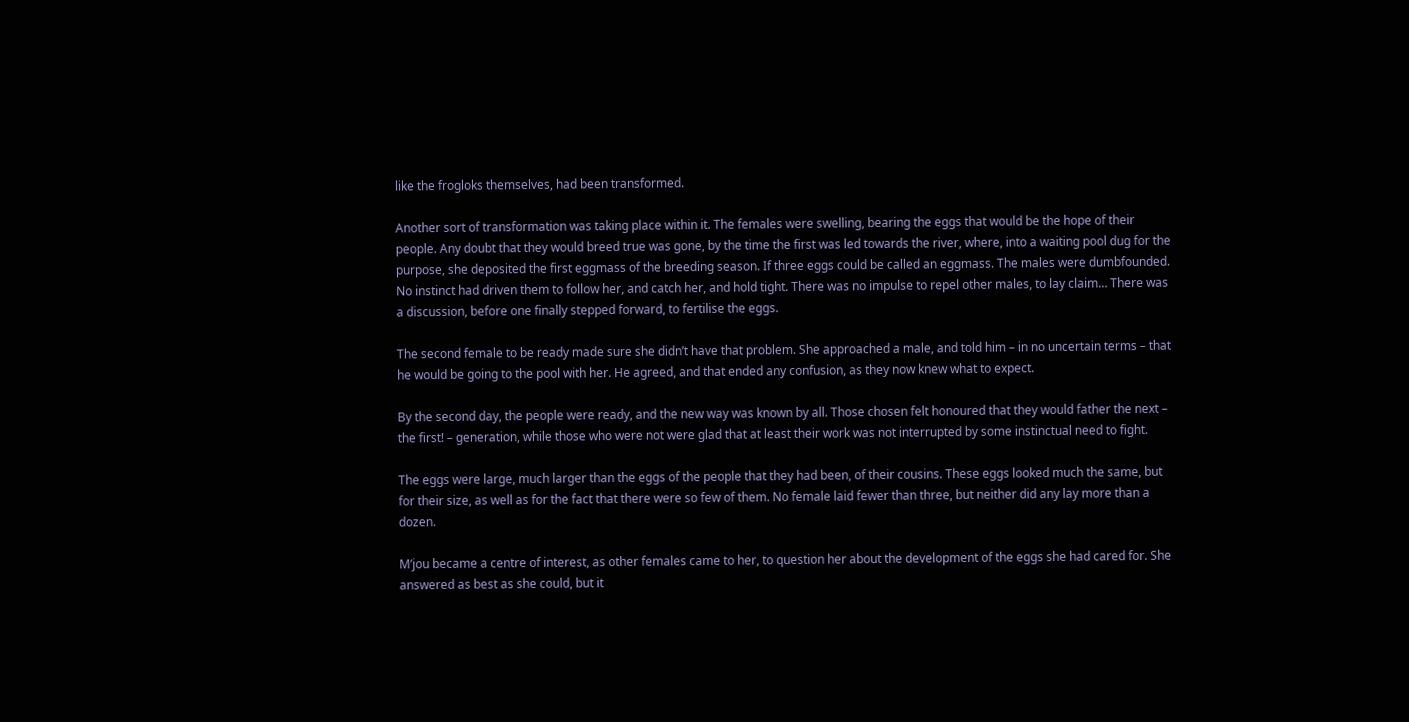like the frogloks themselves, had been transformed.

Another sort of transformation was taking place within it. The females were swelling, bearing the eggs that would be the hope of their people. Any doubt that they would breed true was gone, by the time the first was led towards the river, where, into a waiting pool dug for the purpose, she deposited the first eggmass of the breeding season. If three eggs could be called an eggmass. The males were dumbfounded. No instinct had driven them to follow her, and catch her, and hold tight. There was no impulse to repel other males, to lay claim… There was a discussion, before one finally stepped forward, to fertilise the eggs.

The second female to be ready made sure she didn’t have that problem. She approached a male, and told him – in no uncertain terms – that he would be going to the pool with her. He agreed, and that ended any confusion, as they now knew what to expect.

By the second day, the people were ready, and the new way was known by all. Those chosen felt honoured that they would father the next – the first! – generation, while those who were not were glad that at least their work was not interrupted by some instinctual need to fight.

The eggs were large, much larger than the eggs of the people that they had been, of their cousins. These eggs looked much the same, but for their size, as well as for the fact that there were so few of them. No female laid fewer than three, but neither did any lay more than a dozen.

M’jou became a centre of interest, as other females came to her, to question her about the development of the eggs she had cared for. She answered as best as she could, but it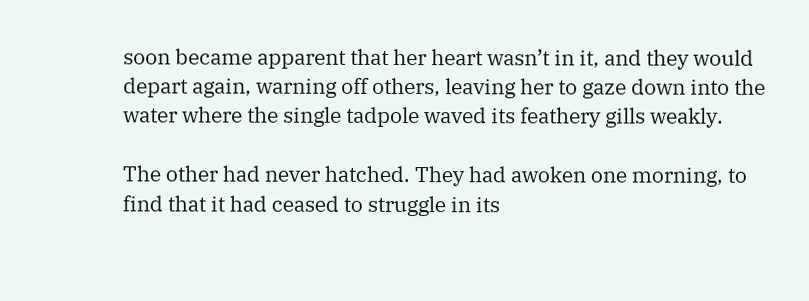soon became apparent that her heart wasn’t in it, and they would depart again, warning off others, leaving her to gaze down into the water where the single tadpole waved its feathery gills weakly.

The other had never hatched. They had awoken one morning, to find that it had ceased to struggle in its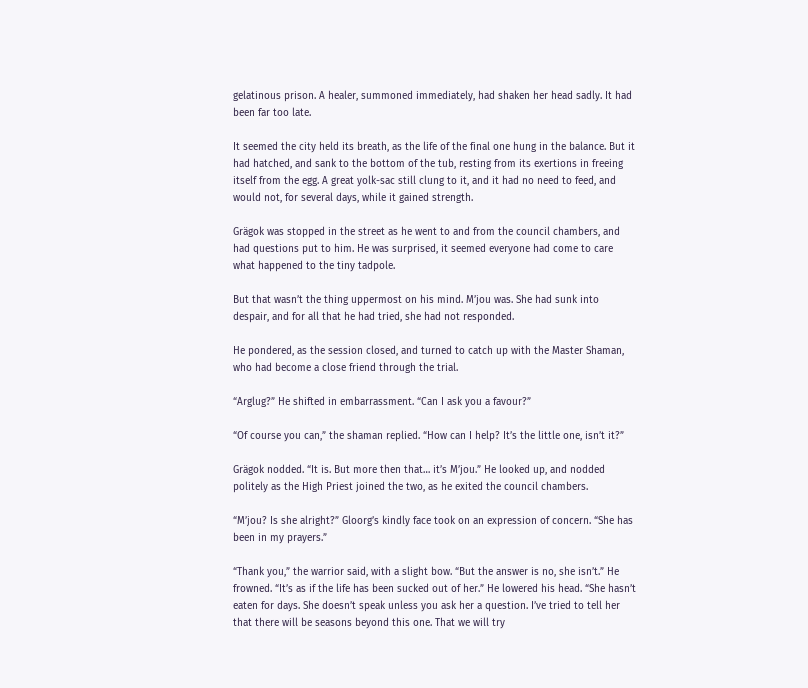gelatinous prison. A healer, summoned immediately, had shaken her head sadly. It had been far too late.

It seemed the city held its breath, as the life of the final one hung in the balance. But it had hatched, and sank to the bottom of the tub, resting from its exertions in freeing itself from the egg. A great yolk-sac still clung to it, and it had no need to feed, and would not, for several days, while it gained strength.

Grägok was stopped in the street as he went to and from the council chambers, and had questions put to him. He was surprised, it seemed everyone had come to care what happened to the tiny tadpole.

But that wasn’t the thing uppermost on his mind. M’jou was. She had sunk into despair, and for all that he had tried, she had not responded.

He pondered, as the session closed, and turned to catch up with the Master Shaman, who had become a close friend through the trial.

“Arglug?” He shifted in embarrassment. “Can I ask you a favour?”

“Of course you can,” the shaman replied. “How can I help? It’s the little one, isn’t it?”

Grägok nodded. “It is. But more then that… it’s M’jou.” He looked up, and nodded politely as the High Priest joined the two, as he exited the council chambers.

“M’jou? Is she alright?” Gloorg’s kindly face took on an expression of concern. “She has been in my prayers.”

“Thank you,” the warrior said, with a slight bow. “But the answer is no, she isn’t.” He frowned. “It’s as if the life has been sucked out of her.” He lowered his head. “She hasn’t eaten for days. She doesn’t speak unless you ask her a question. I’ve tried to tell her that there will be seasons beyond this one. That we will try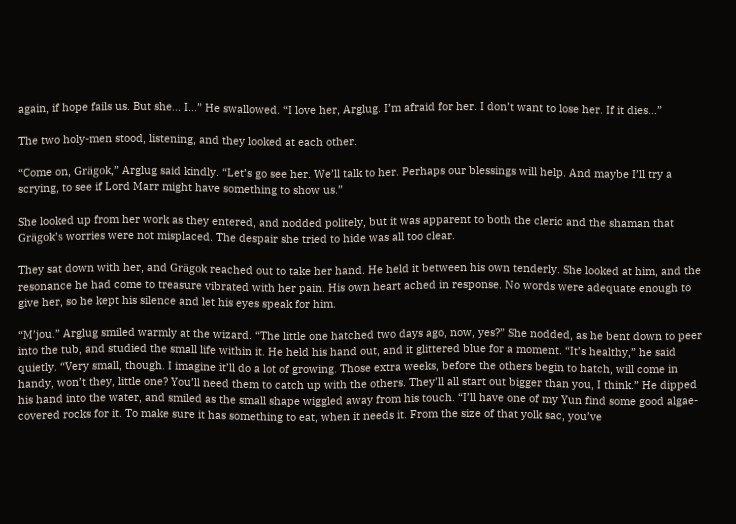again, if hope fails us. But she… I…” He swallowed. “I love her, Arglug. I’m afraid for her. I don’t want to lose her. If it dies…”

The two holy-men stood, listening, and they looked at each other.

“Come on, Grägok,” Arglug said kindly. “Let’s go see her. We’ll talk to her. Perhaps our blessings will help. And maybe I’ll try a scrying, to see if Lord Marr might have something to show us.”

She looked up from her work as they entered, and nodded politely, but it was apparent to both the cleric and the shaman that Grägok’s worries were not misplaced. The despair she tried to hide was all too clear.

They sat down with her, and Grägok reached out to take her hand. He held it between his own tenderly. She looked at him, and the resonance he had come to treasure vibrated with her pain. His own heart ached in response. No words were adequate enough to give her, so he kept his silence and let his eyes speak for him.

“M’jou.” Arglug smiled warmly at the wizard. “The little one hatched two days ago, now, yes?” She nodded, as he bent down to peer into the tub, and studied the small life within it. He held his hand out, and it glittered blue for a moment. “It’s healthy,” he said quietly. “Very small, though. I imagine it’ll do a lot of growing. Those extra weeks, before the others begin to hatch, will come in handy, won’t they, little one? You’ll need them to catch up with the others. They’ll all start out bigger than you, I think.” He dipped his hand into the water, and smiled as the small shape wiggled away from his touch. “I’ll have one of my Yun find some good algae-covered rocks for it. To make sure it has something to eat, when it needs it. From the size of that yolk sac, you’ve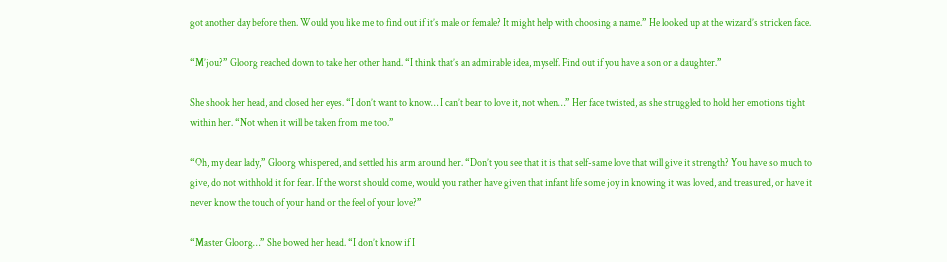got another day before then. Would you like me to find out if it’s male or female? It might help with choosing a name.” He looked up at the wizard’s stricken face.

“M’jou?” Gloorg reached down to take her other hand. “I think that’s an admirable idea, myself. Find out if you have a son or a daughter.”

She shook her head, and closed her eyes. “I don’t want to know… I can’t bear to love it, not when…” Her face twisted, as she struggled to hold her emotions tight within her. “Not when it will be taken from me too.”

“Oh, my dear lady,” Gloorg whispered, and settled his arm around her. “Don’t you see that it is that self-same love that will give it strength? You have so much to give, do not withhold it for fear. If the worst should come, would you rather have given that infant life some joy in knowing it was loved, and treasured, or have it never know the touch of your hand or the feel of your love?”

“Master Gloorg…” She bowed her head. “I don’t know if I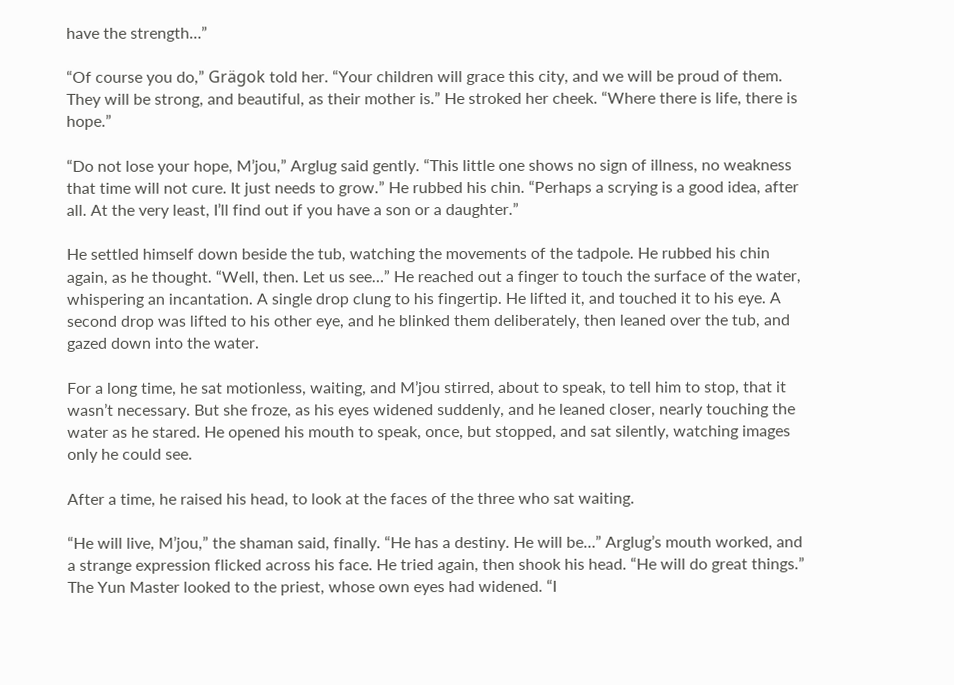have the strength…”

“Of course you do,” Grägok told her. “Your children will grace this city, and we will be proud of them. They will be strong, and beautiful, as their mother is.” He stroked her cheek. “Where there is life, there is hope.”

“Do not lose your hope, M’jou,” Arglug said gently. “This little one shows no sign of illness, no weakness that time will not cure. It just needs to grow.” He rubbed his chin. “Perhaps a scrying is a good idea, after all. At the very least, I’ll find out if you have a son or a daughter.”

He settled himself down beside the tub, watching the movements of the tadpole. He rubbed his chin again, as he thought. “Well, then. Let us see…” He reached out a finger to touch the surface of the water, whispering an incantation. A single drop clung to his fingertip. He lifted it, and touched it to his eye. A second drop was lifted to his other eye, and he blinked them deliberately, then leaned over the tub, and gazed down into the water.

For a long time, he sat motionless, waiting, and M’jou stirred, about to speak, to tell him to stop, that it wasn’t necessary. But she froze, as his eyes widened suddenly, and he leaned closer, nearly touching the water as he stared. He opened his mouth to speak, once, but stopped, and sat silently, watching images only he could see.

After a time, he raised his head, to look at the faces of the three who sat waiting.

“He will live, M’jou,” the shaman said, finally. “He has a destiny. He will be…” Arglug’s mouth worked, and a strange expression flicked across his face. He tried again, then shook his head. “He will do great things.” The Yun Master looked to the priest, whose own eyes had widened. “I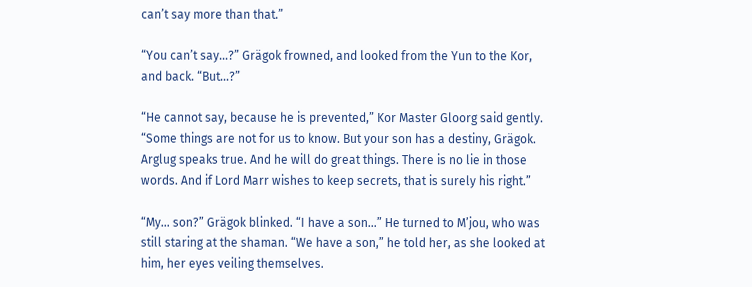can’t say more than that.”

“You can’t say…?” Grägok frowned, and looked from the Yun to the Kor, and back. “But…?”

“He cannot say, because he is prevented,” Kor Master Gloorg said gently. “Some things are not for us to know. But your son has a destiny, Grägok. Arglug speaks true. And he will do great things. There is no lie in those words. And if Lord Marr wishes to keep secrets, that is surely his right.”

“My… son?” Grägok blinked. “I have a son…” He turned to M’jou, who was still staring at the shaman. “We have a son,” he told her, as she looked at him, her eyes veiling themselves.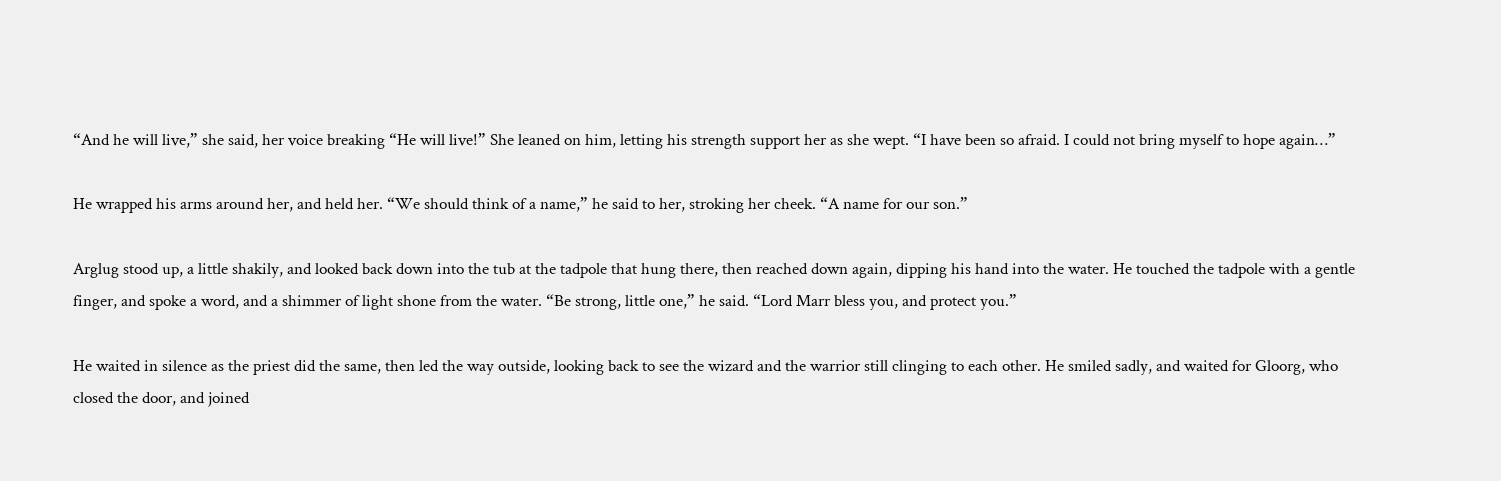“And he will live,” she said, her voice breaking “He will live!” She leaned on him, letting his strength support her as she wept. “I have been so afraid. I could not bring myself to hope again…”

He wrapped his arms around her, and held her. “We should think of a name,” he said to her, stroking her cheek. “A name for our son.”

Arglug stood up, a little shakily, and looked back down into the tub at the tadpole that hung there, then reached down again, dipping his hand into the water. He touched the tadpole with a gentle finger, and spoke a word, and a shimmer of light shone from the water. “Be strong, little one,” he said. “Lord Marr bless you, and protect you.”

He waited in silence as the priest did the same, then led the way outside, looking back to see the wizard and the warrior still clinging to each other. He smiled sadly, and waited for Gloorg, who closed the door, and joined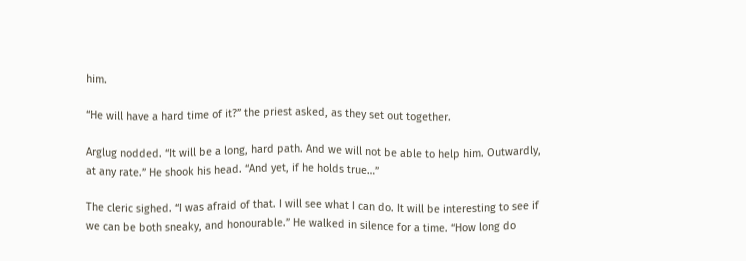him.

“He will have a hard time of it?” the priest asked, as they set out together.

Arglug nodded. “It will be a long, hard path. And we will not be able to help him. Outwardly, at any rate.” He shook his head. “And yet, if he holds true…”

The cleric sighed. “I was afraid of that. I will see what I can do. It will be interesting to see if we can be both sneaky, and honourable.” He walked in silence for a time. “How long do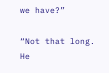we have?”

“Not that long. He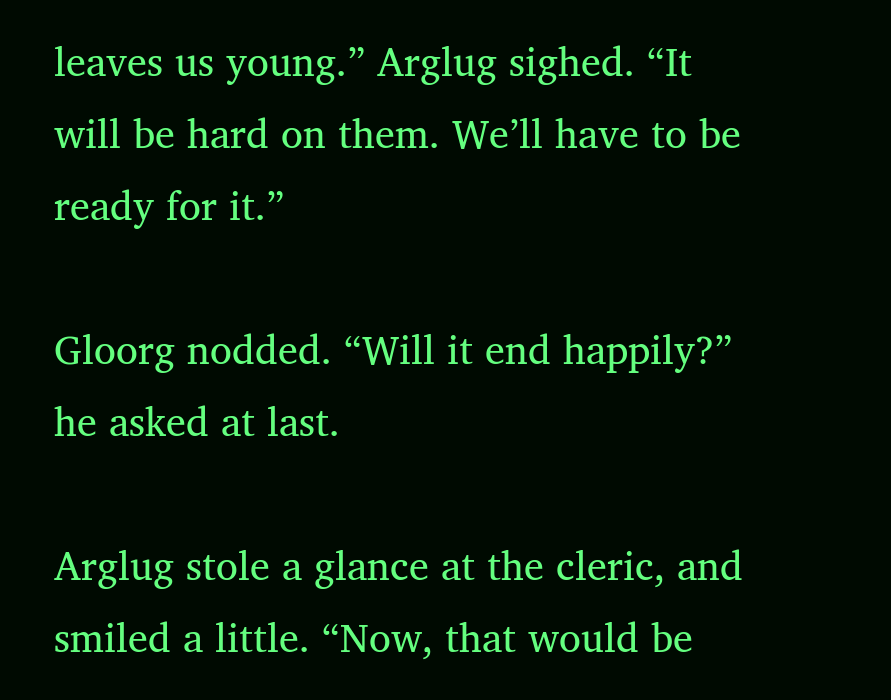leaves us young.” Arglug sighed. “It will be hard on them. We’ll have to be ready for it.”

Gloorg nodded. “Will it end happily?” he asked at last.

Arglug stole a glance at the cleric, and smiled a little. “Now, that would be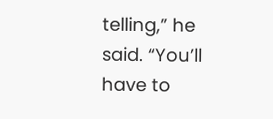telling,” he said. “You’ll have to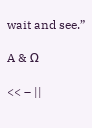wait and see.”

A & Ω

<< – ||